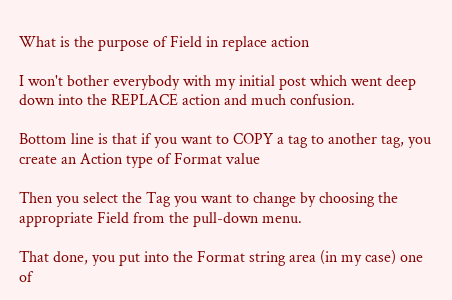What is the purpose of Field in replace action

I won't bother everybody with my initial post which went deep down into the REPLACE action and much confusion.

Bottom line is that if you want to COPY a tag to another tag, you create an Action type of Format value

Then you select the Tag you want to change by choosing the appropriate Field from the pull-down menu.

That done, you put into the Format string area (in my case) one of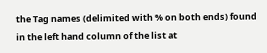the Tag names (delimited with % on both ends) found in the left hand column of the list at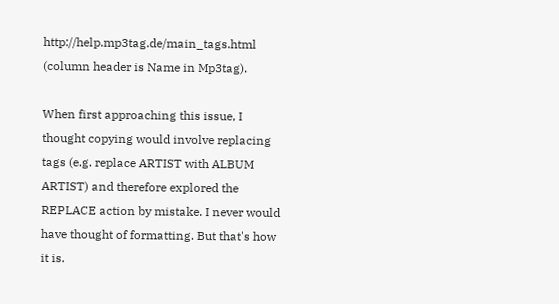http://help.mp3tag.de/main_tags.html (column header is Name in Mp3tag).

When first approaching this issue, I thought copying would involve replacing tags (e.g. replace ARTIST with ALBUM ARTIST) and therefore explored the REPLACE action by mistake. I never would have thought of formatting. But that's how it is.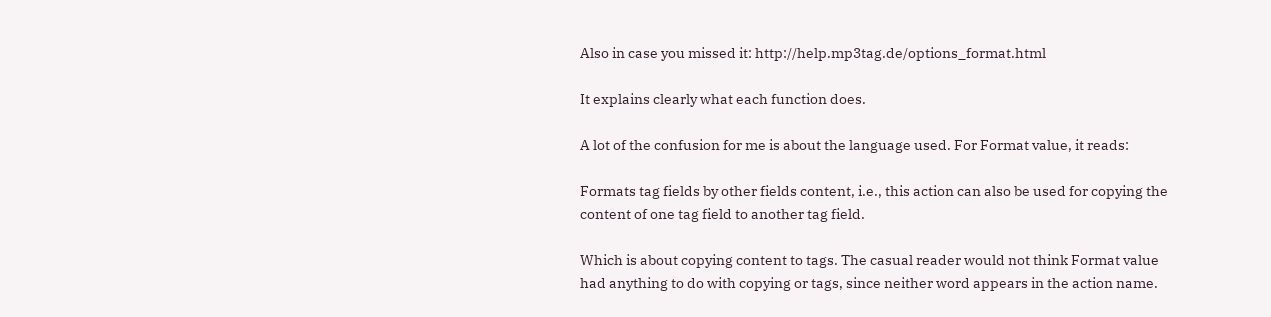Also in case you missed it: http://help.mp3tag.de/options_format.html

It explains clearly what each function does.

A lot of the confusion for me is about the language used. For Format value, it reads:

Formats tag fields by other fields content, i.e., this action can also be used for copying the content of one tag field to another tag field.

Which is about copying content to tags. The casual reader would not think Format value had anything to do with copying or tags, since neither word appears in the action name.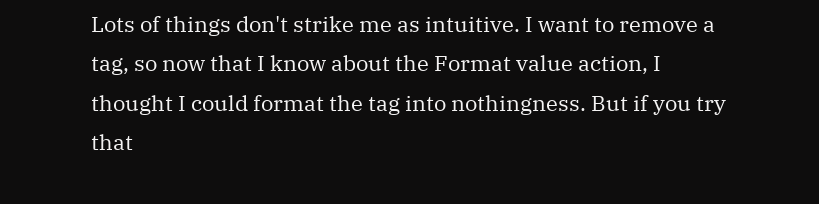Lots of things don't strike me as intuitive. I want to remove a tag, so now that I know about the Format value action, I thought I could format the tag into nothingness. But if you try that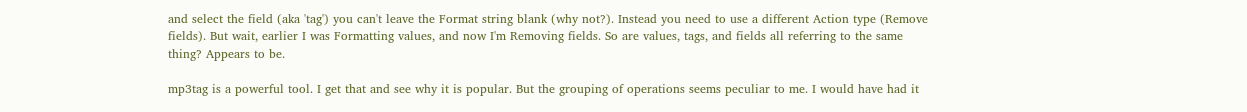and select the field (aka 'tag') you can't leave the Format string blank (why not?). Instead you need to use a different Action type (Remove fields). But wait, earlier I was Formatting values, and now I'm Removing fields. So are values, tags, and fields all referring to the same thing? Appears to be.

mp3tag is a powerful tool. I get that and see why it is popular. But the grouping of operations seems peculiar to me. I would have had it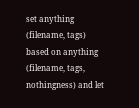set anything (filename, tags) based on anything (filename, tags, nothingness) and let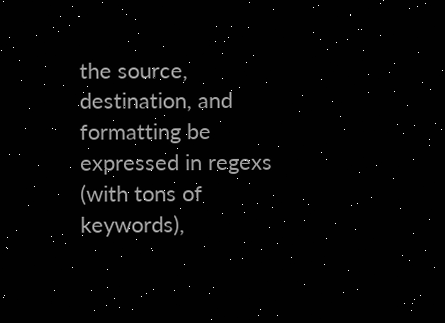the source, destination, and formatting be expressed in regexs (with tons of keywords),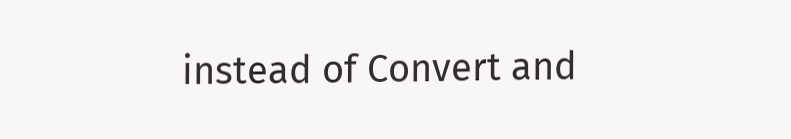instead of Convert and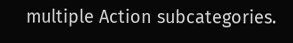multiple Action subcategories.